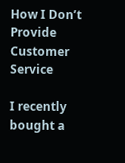How I Don’t Provide Customer Service

I recently bought a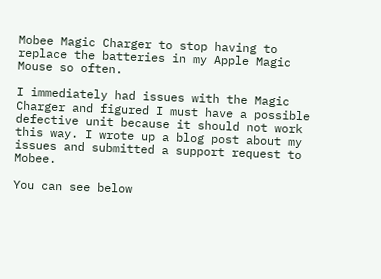Mobee Magic Charger to stop having to replace the batteries in my Apple Magic Mouse so often.

I immediately had issues with the Magic Charger and figured I must have a possible defective unit because it should not work this way. I wrote up a blog post about my issues and submitted a support request to Mobee.

You can see below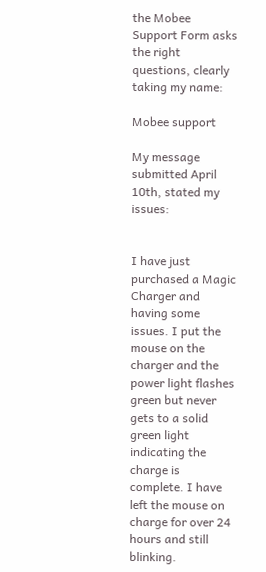the Mobee Support Form asks the right questions, clearly taking my name:

Mobee support

My message submitted April 10th, stated my issues:


I have just purchased a Magic Charger and having some issues. I put the mouse on the charger and the power light flashes green but never gets to a solid green light indicating the charge is complete. I have left the mouse on charge for over 24 hours and still blinking.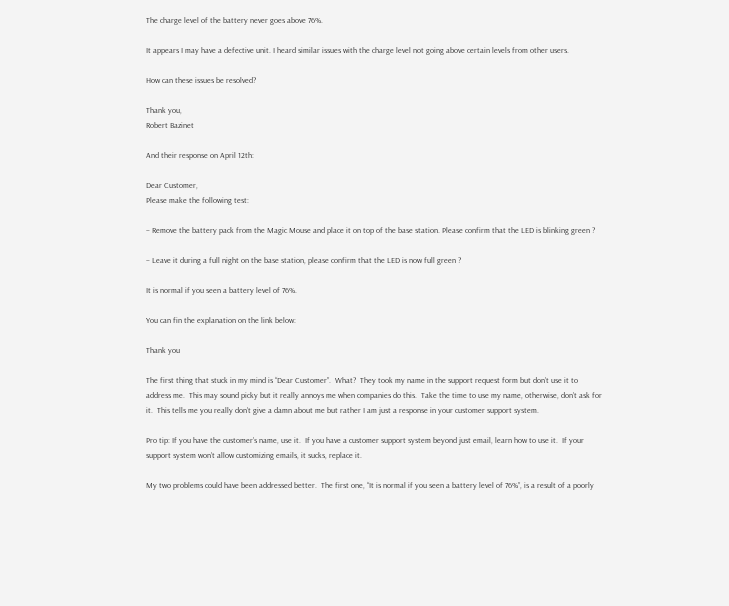The charge level of the battery never goes above 76%.

It appears I may have a defective unit. I heard similar issues with the charge level not going above certain levels from other users.

How can these issues be resolved?

Thank you,
Robert Bazinet

And their response on April 12th:

Dear Customer,
Please make the following test:

– Remove the battery pack from the Magic Mouse and place it on top of the base station. Please confirm that the LED is blinking green ?

– Leave it during a full night on the base station, please confirm that the LED is now full green ?

It is normal if you seen a battery level of 76%.

You can fin the explanation on the link below:

Thank you

The first thing that stuck in my mind is “Dear Customer”.  What?  They took my name in the support request form but don’t use it to address me.  This may sound picky but it really annoys me when companies do this.  Take the time to use my name, otherwise, don’t ask for it.  This tells me you really don’t give a damn about me but rather I am just a response in your customer support system.

Pro tip: If you have the customer’s name, use it.  If you have a customer support system beyond just email, learn how to use it.  If your support system won’t allow customizing emails, it sucks, replace it.

My two problems could have been addressed better.  The first one, “It is normal if you seen a battery level of 76%”, is a result of a poorly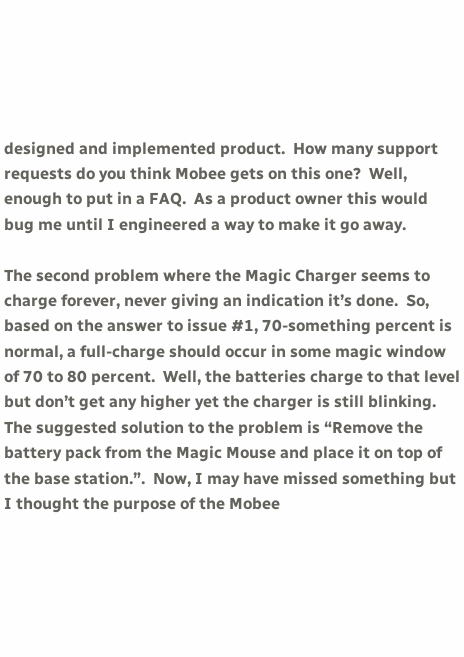designed and implemented product.  How many support requests do you think Mobee gets on this one?  Well, enough to put in a FAQ.  As a product owner this would bug me until I engineered a way to make it go away.

The second problem where the Magic Charger seems to charge forever, never giving an indication it’s done.  So, based on the answer to issue #1, 70-something percent is normal, a full-charge should occur in some magic window of 70 to 80 percent.  Well, the batteries charge to that level but don’t get any higher yet the charger is still blinking.  The suggested solution to the problem is “Remove the battery pack from the Magic Mouse and place it on top of the base station.”.  Now, I may have missed something but I thought the purpose of the Mobee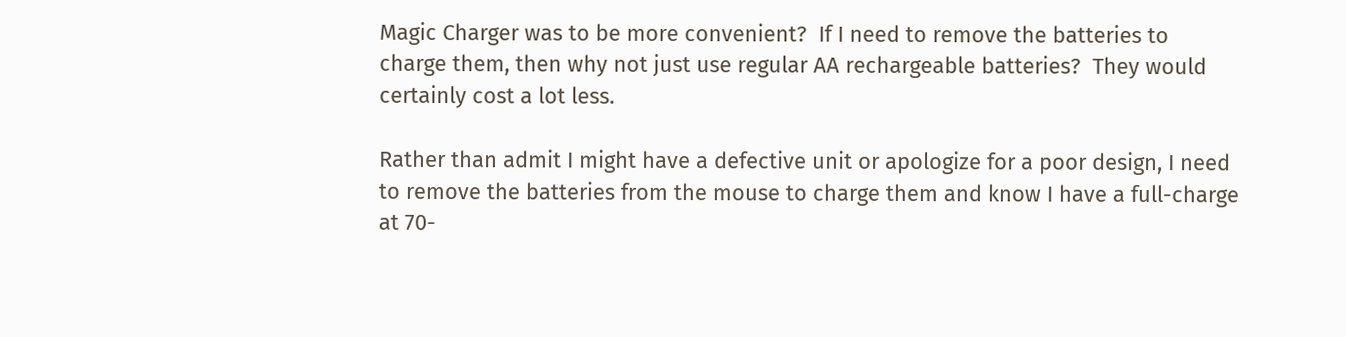Magic Charger was to be more convenient?  If I need to remove the batteries to charge them, then why not just use regular AA rechargeable batteries?  They would certainly cost a lot less.

Rather than admit I might have a defective unit or apologize for a poor design, I need to remove the batteries from the mouse to charge them and know I have a full-charge at 70-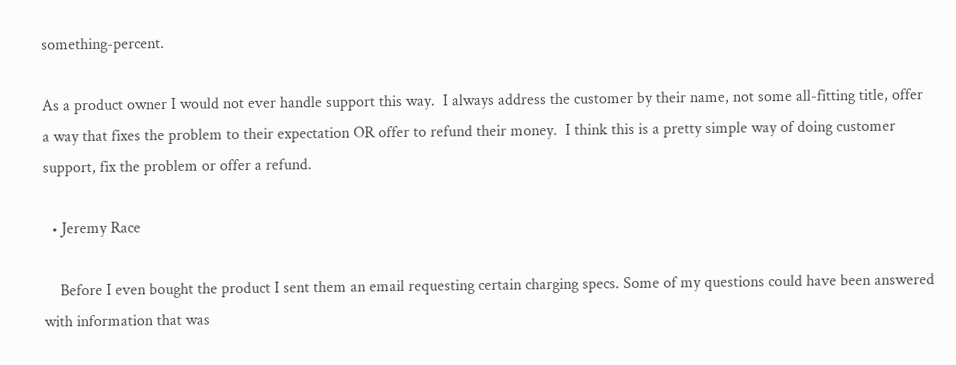something-percent.

As a product owner I would not ever handle support this way.  I always address the customer by their name, not some all-fitting title, offer a way that fixes the problem to their expectation OR offer to refund their money.  I think this is a pretty simple way of doing customer support, fix the problem or offer a refund.

  • Jeremy Race

    Before I even bought the product I sent them an email requesting certain charging specs. Some of my questions could have been answered with information that was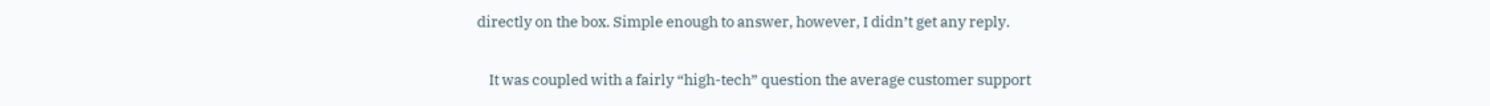directly on the box. Simple enough to answer, however, I didn’t get any reply.

    It was coupled with a fairly “high-tech” question the average customer support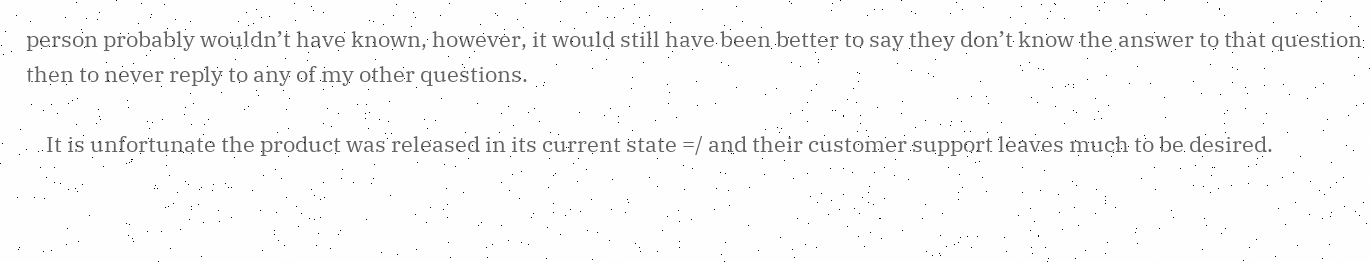person probably wouldn’t have known, however, it would still have been better to say they don’t know the answer to that question then to never reply to any of my other questions.

    It is unfortunate the product was released in its current state =/ and their customer support leaves much to be desired.